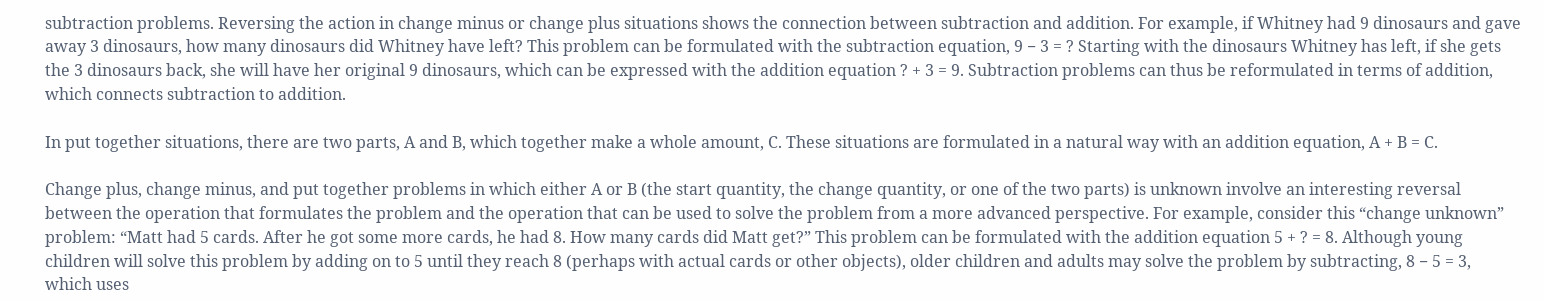subtraction problems. Reversing the action in change minus or change plus situations shows the connection between subtraction and addition. For example, if Whitney had 9 dinosaurs and gave away 3 dinosaurs, how many dinosaurs did Whitney have left? This problem can be formulated with the subtraction equation, 9 − 3 = ? Starting with the dinosaurs Whitney has left, if she gets the 3 dinosaurs back, she will have her original 9 dinosaurs, which can be expressed with the addition equation ? + 3 = 9. Subtraction problems can thus be reformulated in terms of addition, which connects subtraction to addition.

In put together situations, there are two parts, A and B, which together make a whole amount, C. These situations are formulated in a natural way with an addition equation, A + B = C.

Change plus, change minus, and put together problems in which either A or B (the start quantity, the change quantity, or one of the two parts) is unknown involve an interesting reversal between the operation that formulates the problem and the operation that can be used to solve the problem from a more advanced perspective. For example, consider this “change unknown” problem: “Matt had 5 cards. After he got some more cards, he had 8. How many cards did Matt get?” This problem can be formulated with the addition equation 5 + ? = 8. Although young children will solve this problem by adding on to 5 until they reach 8 (perhaps with actual cards or other objects), older children and adults may solve the problem by subtracting, 8 − 5 = 3, which uses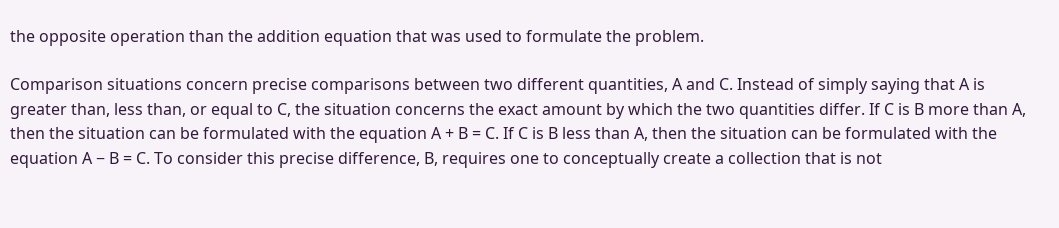the opposite operation than the addition equation that was used to formulate the problem.

Comparison situations concern precise comparisons between two different quantities, A and C. Instead of simply saying that A is greater than, less than, or equal to C, the situation concerns the exact amount by which the two quantities differ. If C is B more than A, then the situation can be formulated with the equation A + B = C. If C is B less than A, then the situation can be formulated with the equation A − B = C. To consider this precise difference, B, requires one to conceptually create a collection that is not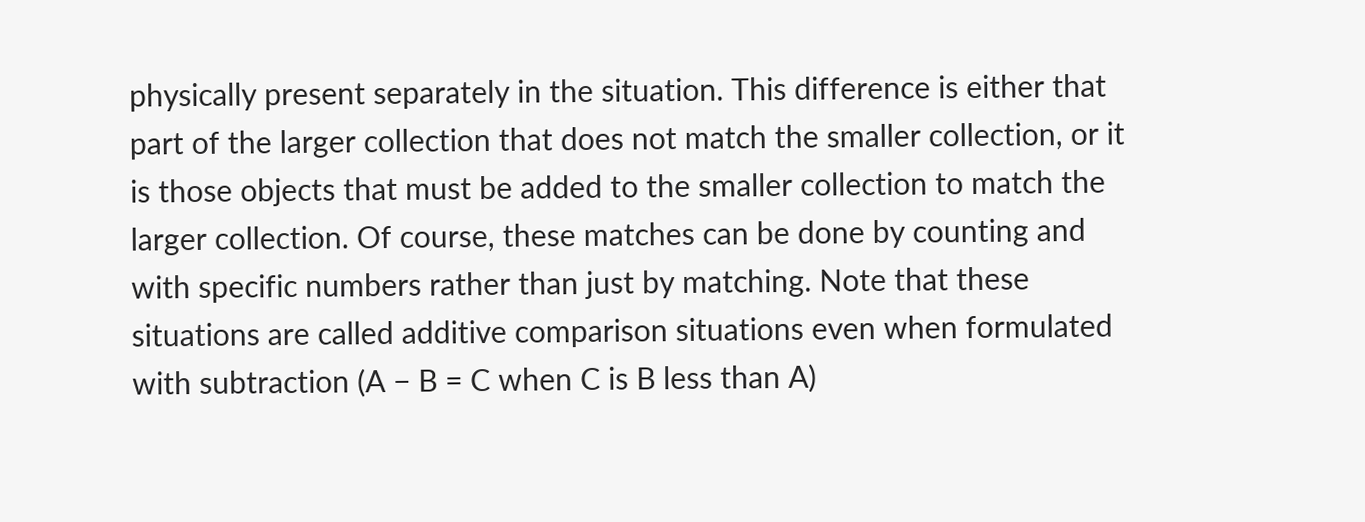physically present separately in the situation. This difference is either that part of the larger collection that does not match the smaller collection, or it is those objects that must be added to the smaller collection to match the larger collection. Of course, these matches can be done by counting and with specific numbers rather than just by matching. Note that these situations are called additive comparison situations even when formulated with subtraction (A − B = C when C is B less than A)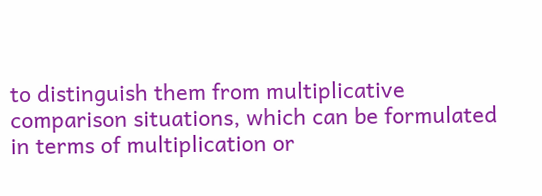to distinguish them from multiplicative comparison situations, which can be formulated in terms of multiplication or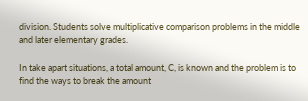division. Students solve multiplicative comparison problems in the middle and later elementary grades.

In take apart situations, a total amount, C, is known and the problem is to find the ways to break the amount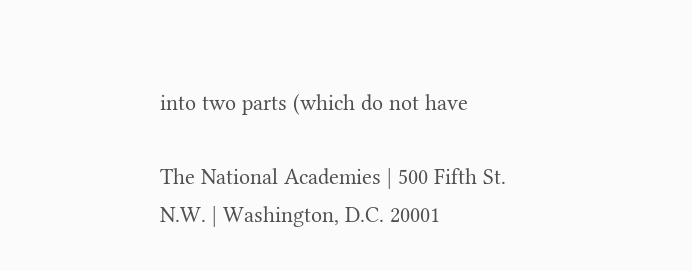into two parts (which do not have

The National Academies | 500 Fifth St. N.W. | Washington, D.C. 20001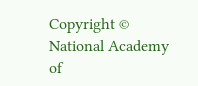Copyright © National Academy of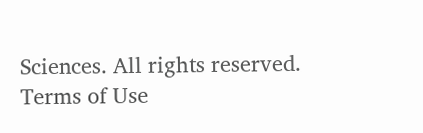Sciences. All rights reserved.
Terms of Use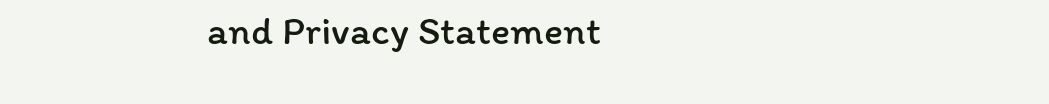and Privacy Statement